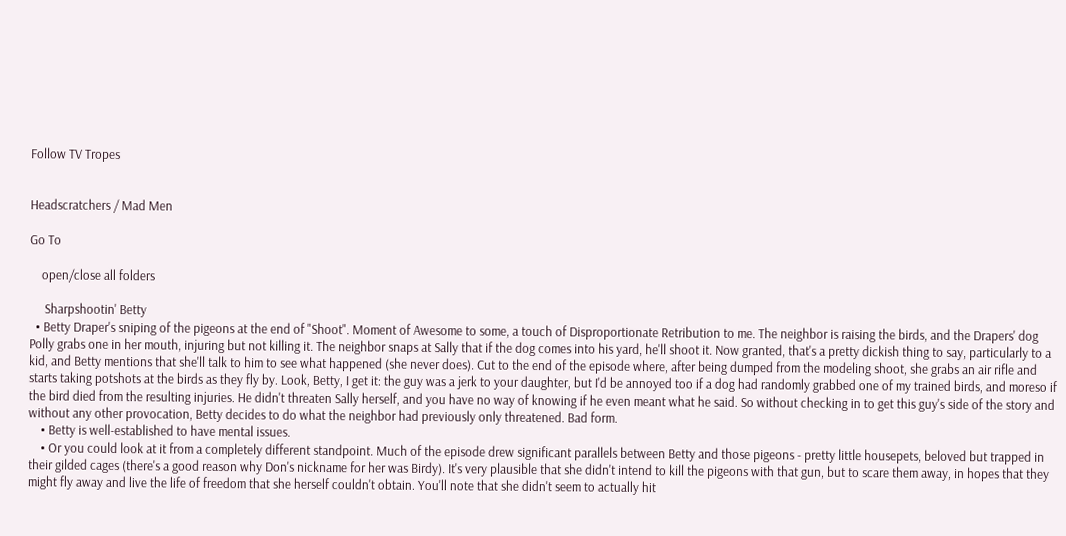Follow TV Tropes


Headscratchers / Mad Men

Go To

    open/close all folders

     Sharpshootin' Betty
  • Betty Draper's sniping of the pigeons at the end of "Shoot". Moment of Awesome to some, a touch of Disproportionate Retribution to me. The neighbor is raising the birds, and the Drapers' dog Polly grabs one in her mouth, injuring but not killing it. The neighbor snaps at Sally that if the dog comes into his yard, he'll shoot it. Now granted, that's a pretty dickish thing to say, particularly to a kid, and Betty mentions that she'll talk to him to see what happened (she never does). Cut to the end of the episode where, after being dumped from the modeling shoot, she grabs an air rifle and starts taking potshots at the birds as they fly by. Look, Betty, I get it: the guy was a jerk to your daughter, but I'd be annoyed too if a dog had randomly grabbed one of my trained birds, and moreso if the bird died from the resulting injuries. He didn't threaten Sally herself, and you have no way of knowing if he even meant what he said. So without checking in to get this guy's side of the story and without any other provocation, Betty decides to do what the neighbor had previously only threatened. Bad form.
    • Betty is well-established to have mental issues.
    • Or you could look at it from a completely different standpoint. Much of the episode drew significant parallels between Betty and those pigeons - pretty little housepets, beloved but trapped in their gilded cages (there's a good reason why Don's nickname for her was Birdy). It's very plausible that she didn't intend to kill the pigeons with that gun, but to scare them away, in hopes that they might fly away and live the life of freedom that she herself couldn't obtain. You'll note that she didn't seem to actually hit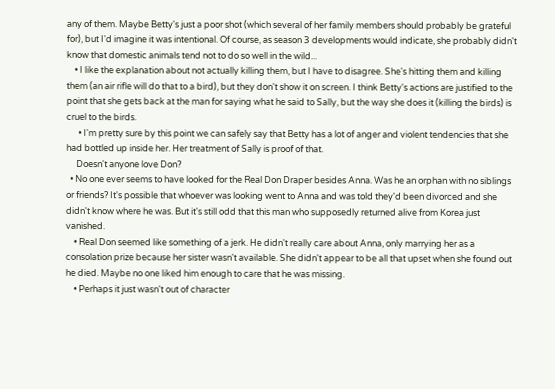any of them. Maybe Betty's just a poor shot (which several of her family members should probably be grateful for), but I'd imagine it was intentional. Of course, as season 3 developments would indicate, she probably didn't know that domestic animals tend not to do so well in the wild...
    • I like the explanation about not actually killing them, but I have to disagree. She's hitting them and killing them (an air rifle will do that to a bird), but they don't show it on screen. I think Betty's actions are justified to the point that she gets back at the man for saying what he said to Sally, but the way she does it (killing the birds) is cruel to the birds.
      • I'm pretty sure by this point we can safely say that Betty has a lot of anger and violent tendencies that she had bottled up inside her. Her treatment of Sally is proof of that.
     Doesn't anyone love Don?
  • No one ever seems to have looked for the Real Don Draper besides Anna. Was he an orphan with no siblings or friends? It's possible that whoever was looking went to Anna and was told they'd been divorced and she didn't know where he was. But it's still odd that this man who supposedly returned alive from Korea just vanished.
    • Real Don seemed like something of a jerk. He didn't really care about Anna, only marrying her as a consolation prize because her sister wasn't available. She didn't appear to be all that upset when she found out he died. Maybe no one liked him enough to care that he was missing.
    • Perhaps it just wasn't out of character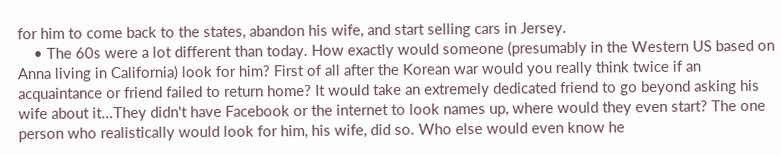for him to come back to the states, abandon his wife, and start selling cars in Jersey.
    • The 60s were a lot different than today. How exactly would someone (presumably in the Western US based on Anna living in California) look for him? First of all after the Korean war would you really think twice if an acquaintance or friend failed to return home? It would take an extremely dedicated friend to go beyond asking his wife about it...They didn't have Facebook or the internet to look names up, where would they even start? The one person who realistically would look for him, his wife, did so. Who else would even know he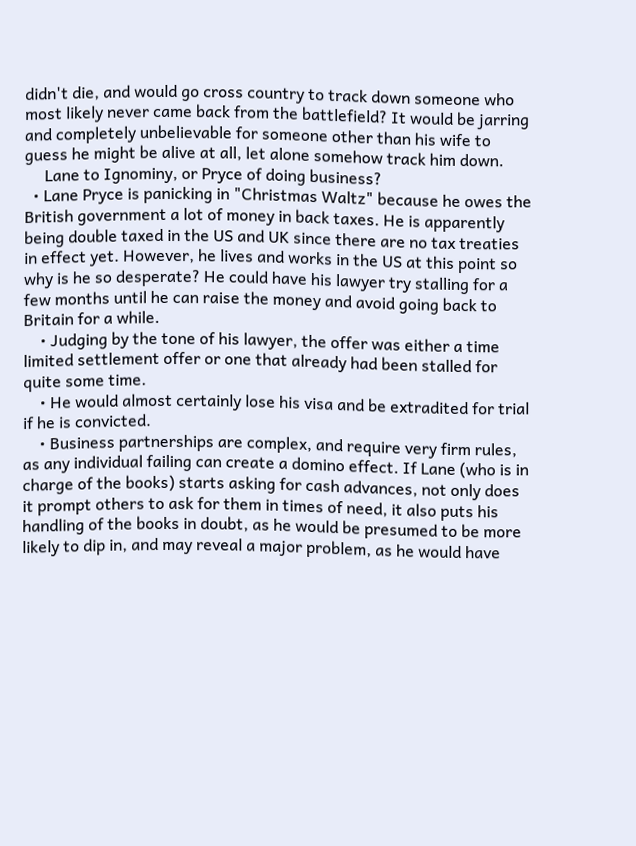didn't die, and would go cross country to track down someone who most likely never came back from the battlefield? It would be jarring and completely unbelievable for someone other than his wife to guess he might be alive at all, let alone somehow track him down.
     Lane to Ignominy, or Pryce of doing business?
  • Lane Pryce is panicking in "Christmas Waltz" because he owes the British government a lot of money in back taxes. He is apparently being double taxed in the US and UK since there are no tax treaties in effect yet. However, he lives and works in the US at this point so why is he so desperate? He could have his lawyer try stalling for a few months until he can raise the money and avoid going back to Britain for a while.
    • Judging by the tone of his lawyer, the offer was either a time limited settlement offer or one that already had been stalled for quite some time.
    • He would almost certainly lose his visa and be extradited for trial if he is convicted.
    • Business partnerships are complex, and require very firm rules, as any individual failing can create a domino effect. If Lane (who is in charge of the books) starts asking for cash advances, not only does it prompt others to ask for them in times of need, it also puts his handling of the books in doubt, as he would be presumed to be more likely to dip in, and may reveal a major problem, as he would have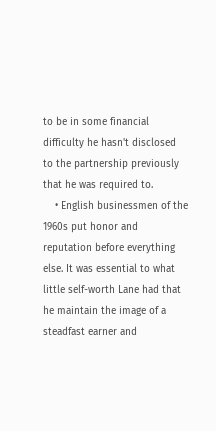to be in some financial difficulty he hasn't disclosed to the partnership previously that he was required to.
    • English businessmen of the 1960s put honor and reputation before everything else. It was essential to what little self-worth Lane had that he maintain the image of a steadfast earner and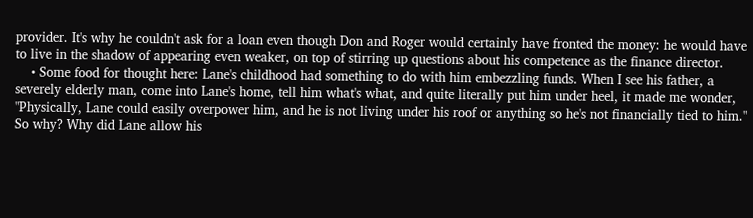provider. It's why he couldn't ask for a loan even though Don and Roger would certainly have fronted the money: he would have to live in the shadow of appearing even weaker, on top of stirring up questions about his competence as the finance director.
    • Some food for thought here: Lane's childhood had something to do with him embezzling funds. When I see his father, a severely elderly man, come into Lane's home, tell him what's what, and quite literally put him under heel, it made me wonder, "Physically, Lane could easily overpower him, and he is not living under his roof or anything so he's not financially tied to him." So why? Why did Lane allow his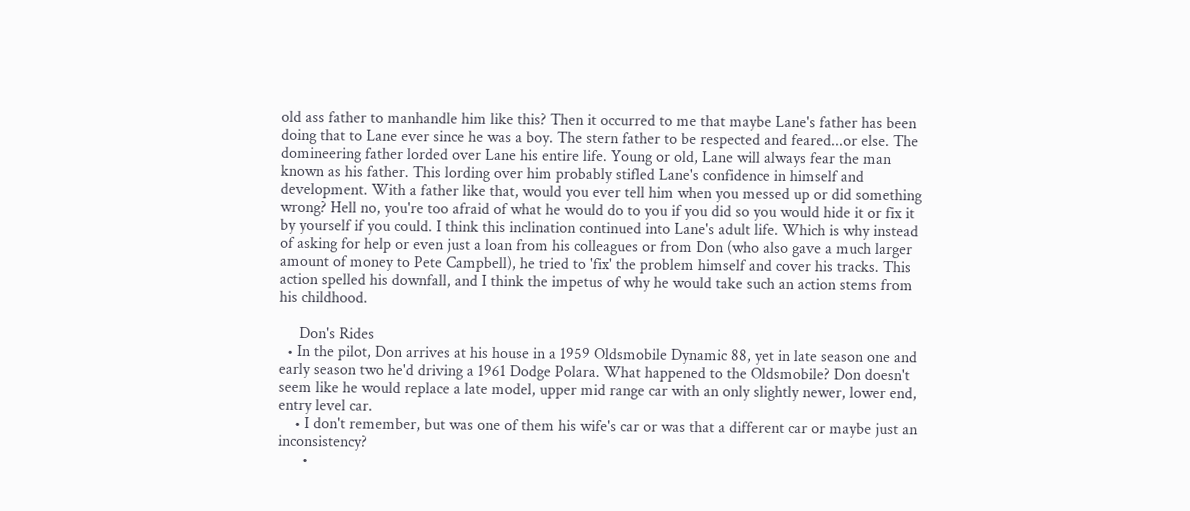old ass father to manhandle him like this? Then it occurred to me that maybe Lane's father has been doing that to Lane ever since he was a boy. The stern father to be respected and feared...or else. The domineering father lorded over Lane his entire life. Young or old, Lane will always fear the man known as his father. This lording over him probably stifled Lane's confidence in himself and development. With a father like that, would you ever tell him when you messed up or did something wrong? Hell no, you're too afraid of what he would do to you if you did so you would hide it or fix it by yourself if you could. I think this inclination continued into Lane's adult life. Which is why instead of asking for help or even just a loan from his colleagues or from Don (who also gave a much larger amount of money to Pete Campbell), he tried to 'fix' the problem himself and cover his tracks. This action spelled his downfall, and I think the impetus of why he would take such an action stems from his childhood.

     Don's Rides
  • In the pilot, Don arrives at his house in a 1959 Oldsmobile Dynamic 88, yet in late season one and early season two he'd driving a 1961 Dodge Polara. What happened to the Oldsmobile? Don doesn't seem like he would replace a late model, upper mid range car with an only slightly newer, lower end, entry level car.
    • I don't remember, but was one of them his wife's car or was that a different car or maybe just an inconsistency?
      •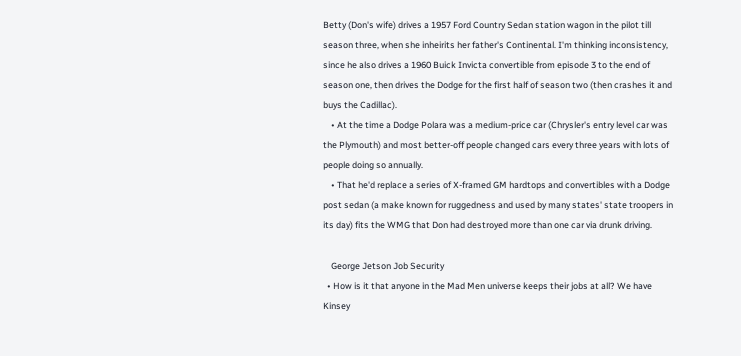Betty (Don's wife) drives a 1957 Ford Country Sedan station wagon in the pilot till season three, when she inheirits her father's Continental. I'm thinking inconsistency, since he also drives a 1960 Buick Invicta convertible from episode 3 to the end of season one, then drives the Dodge for the first half of season two (then crashes it and buys the Cadillac).
    • At the time a Dodge Polara was a medium-price car (Chrysler's entry level car was the Plymouth) and most better-off people changed cars every three years with lots of people doing so annually.
    • That he'd replace a series of X-framed GM hardtops and convertibles with a Dodge post sedan (a make known for ruggedness and used by many states' state troopers in its day) fits the WMG that Don had destroyed more than one car via drunk driving.

    George Jetson Job Security
  • How is it that anyone in the Mad Men universe keeps their jobs at all? We have Kinsey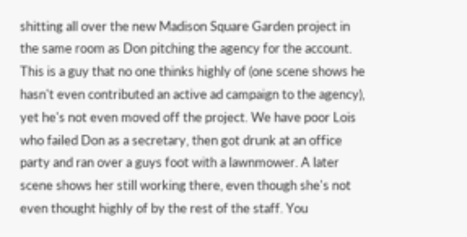shitting all over the new Madison Square Garden project in the same room as Don pitching the agency for the account. This is a guy that no one thinks highly of (one scene shows he hasn't even contributed an active ad campaign to the agency), yet he's not even moved off the project. We have poor Lois who failed Don as a secretary, then got drunk at an office party and ran over a guys foot with a lawnmower. A later scene shows her still working there, even though she's not even thought highly of by the rest of the staff. You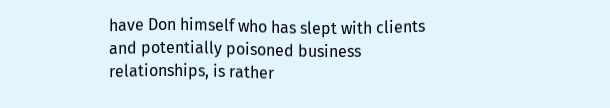have Don himself who has slept with clients and potentially poisoned business relationships, is rather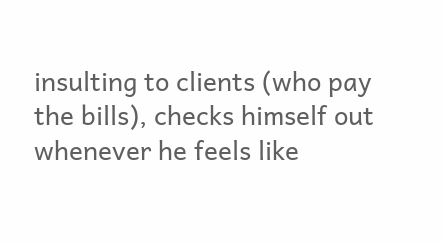insulting to clients (who pay the bills), checks himself out whenever he feels like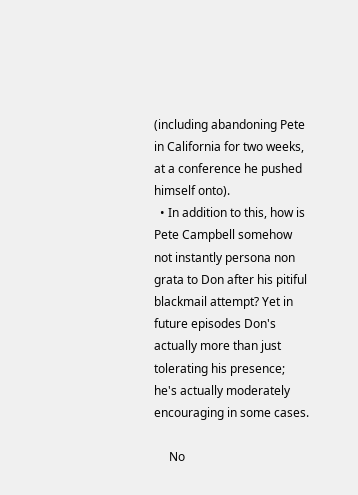(including abandoning Pete in California for two weeks, at a conference he pushed himself onto).
  • In addition to this, how is Pete Campbell somehow not instantly persona non grata to Don after his pitiful blackmail attempt? Yet in future episodes Don's actually more than just tolerating his presence; he's actually moderately encouraging in some cases.

     No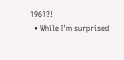1961?!
  • While I'm surprised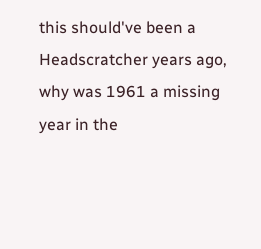this should've been a Headscratcher years ago, why was 1961 a missing year in the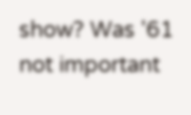show? Was '61 not important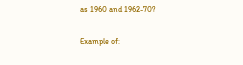as 1960 and 1962-70?

Example of: